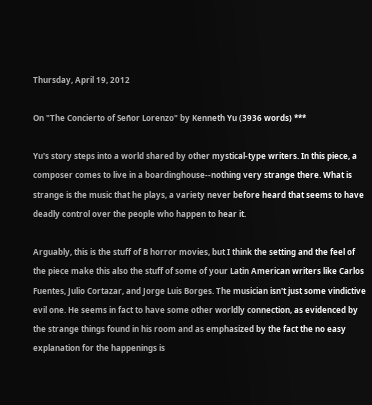Thursday, April 19, 2012

On "The Concierto of Señor Lorenzo" by Kenneth Yu (3936 words) ***

Yu's story steps into a world shared by other mystical-type writers. In this piece, a composer comes to live in a boardinghouse--nothing very strange there. What is strange is the music that he plays, a variety never before heard that seems to have deadly control over the people who happen to hear it.

Arguably, this is the stuff of B horror movies, but I think the setting and the feel of the piece make this also the stuff of some of your Latin American writers like Carlos Fuentes, Julio Cortazar, and Jorge Luis Borges. The musician isn't just some vindictive evil one. He seems in fact to have some other worldly connection, as evidenced by the strange things found in his room and as emphasized by the fact the no easy explanation for the happenings is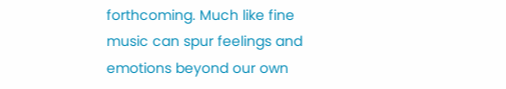forthcoming. Much like fine music can spur feelings and emotions beyond our own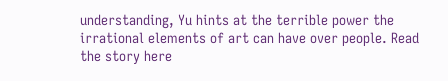understanding, Yu hints at the terrible power the irrational elements of art can have over people. Read the story here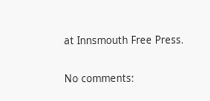at Innsmouth Free Press.

No comments: